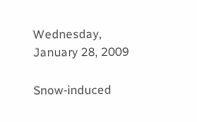Wednesday, January 28, 2009

Snow-induced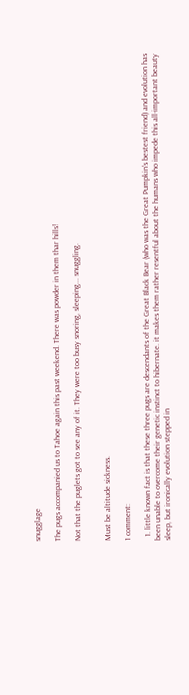snugglage

The pugs accompanied us to Tahoe again this past weekend. There was powder in them thar hills!

Not that the puglets got to see any of it. They were too busy snoring, sleeping... snuggling.


Must be altitude sickness.

1 comment:

  1. little known fact is that these three pugs are descendants of the Great Black Bear (who was the Great Pumpkin's bestest friend) and evolution has been unable to overcome their genetic instinct to hibernate. it makes them rather resentful about the humans who impede this all-important beauty sleep, but ironically evolution stepped in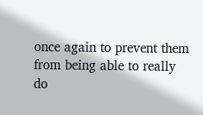once again to prevent them from being able to really do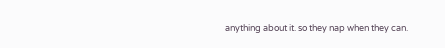anything about it. so they nap when they can.